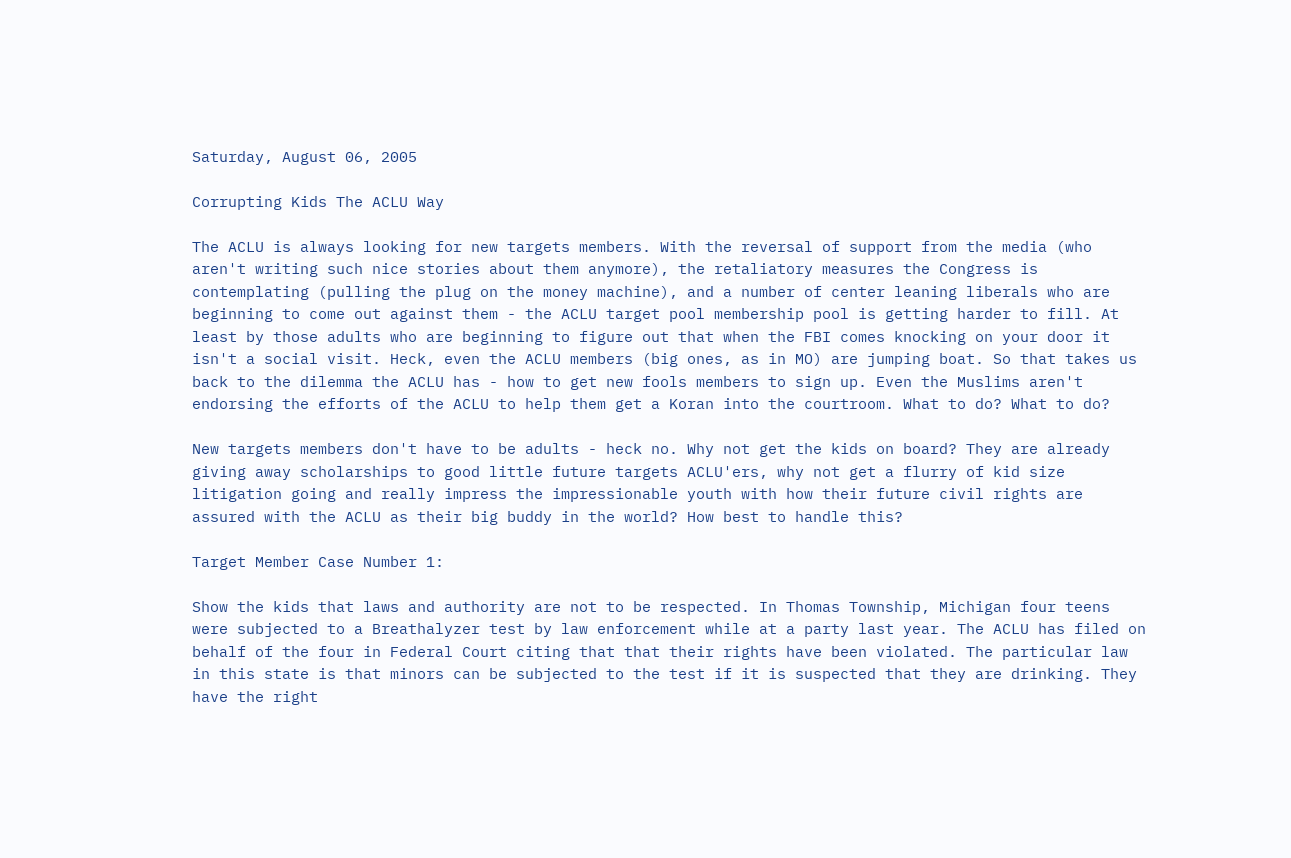Saturday, August 06, 2005

Corrupting Kids The ACLU Way

The ACLU is always looking for new targets members. With the reversal of support from the media (who aren't writing such nice stories about them anymore), the retaliatory measures the Congress is contemplating (pulling the plug on the money machine), and a number of center leaning liberals who are beginning to come out against them - the ACLU target pool membership pool is getting harder to fill. At least by those adults who are beginning to figure out that when the FBI comes knocking on your door it isn't a social visit. Heck, even the ACLU members (big ones, as in MO) are jumping boat. So that takes us back to the dilemma the ACLU has - how to get new fools members to sign up. Even the Muslims aren't endorsing the efforts of the ACLU to help them get a Koran into the courtroom. What to do? What to do?

New targets members don't have to be adults - heck no. Why not get the kids on board? They are already giving away scholarships to good little future targets ACLU'ers, why not get a flurry of kid size litigation going and really impress the impressionable youth with how their future civil rights are assured with the ACLU as their big buddy in the world? How best to handle this?

Target Member Case Number 1:

Show the kids that laws and authority are not to be respected. In Thomas Township, Michigan four teens were subjected to a Breathalyzer test by law enforcement while at a party last year. The ACLU has filed on behalf of the four in Federal Court citing that that their rights have been violated. The particular law in this state is that minors can be subjected to the test if it is suspected that they are drinking. They have the right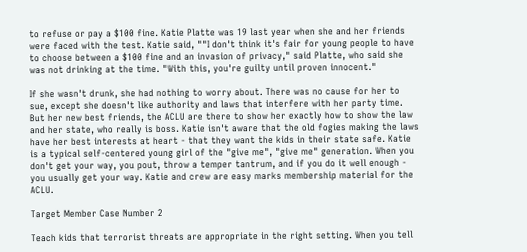to refuse or pay a $100 fine. Katie Platte was 19 last year when she and her friends were faced with the test. Katie said, ""I don't think it's fair for young people to have to choose between a $100 fine and an invasion of privacy," said Platte, who said she was not drinking at the time. "With this, you're guilty until proven innocent."

If she wasn't drunk, she had nothing to worry about. There was no cause for her to sue, except she doesn't like authority and laws that interfere with her party time. But her new best friends, the ACLU are there to show her exactly how to show the law and her state, who really is boss. Katie isn't aware that the old fogies making the laws have her best interests at heart - that they want the kids in their state safe. Katie is a typical self-centered young girl of the "give me", "give me" generation. When you don't get your way, you pout, throw a temper tantrum, and if you do it well enough - you usually get your way. Katie and crew are easy marks membership material for the ACLU.

Target Member Case Number 2

Teach kids that terrorist threats are appropriate in the right setting. When you tell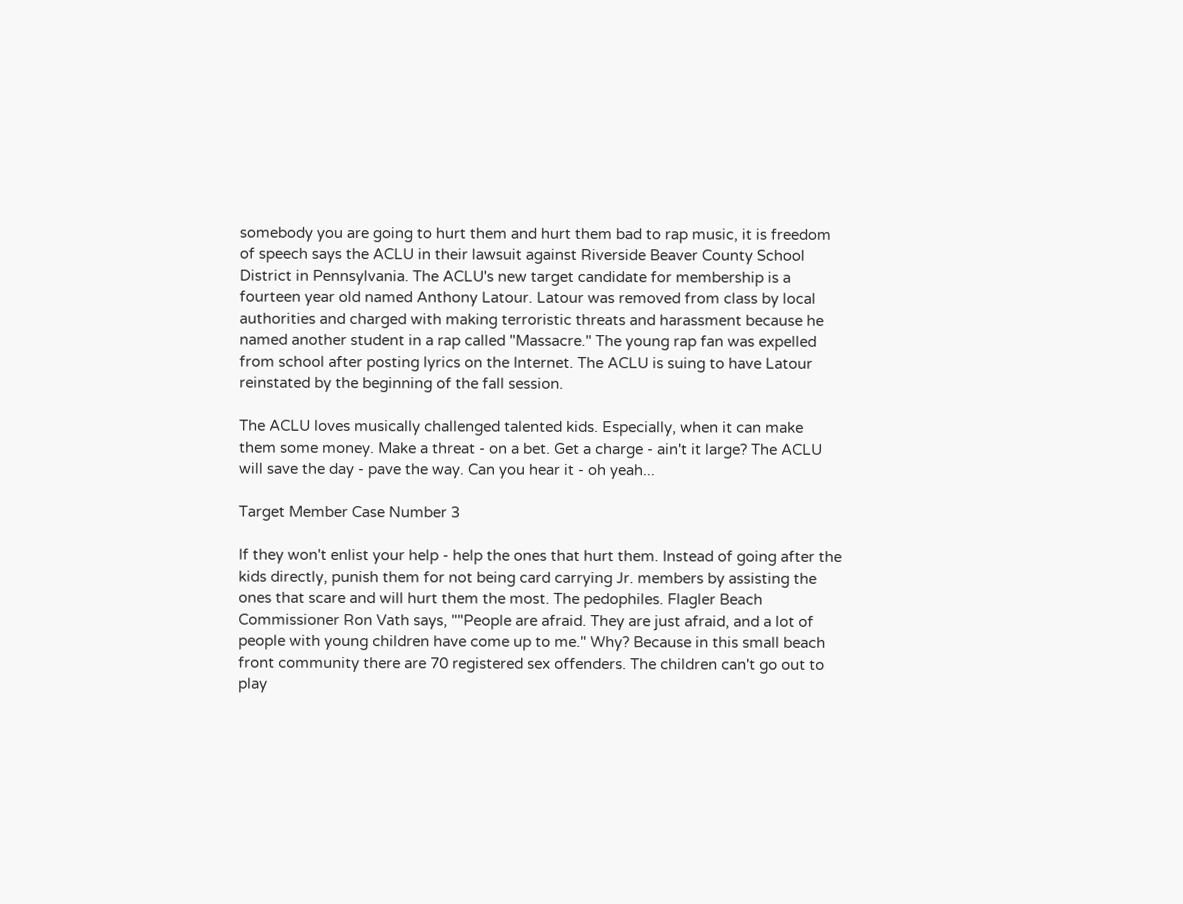somebody you are going to hurt them and hurt them bad to rap music, it is freedom of speech says the ACLU in their lawsuit against Riverside Beaver County School District in Pennsylvania. The ACLU's new target candidate for membership is a fourteen year old named Anthony Latour. Latour was removed from class by local authorities and charged with making terroristic threats and harassment because he named another student in a rap called "Massacre." The young rap fan was expelled from school after posting lyrics on the Internet. The ACLU is suing to have Latour reinstated by the beginning of the fall session.

The ACLU loves musically challenged talented kids. Especially, when it can make them some money. Make a threat - on a bet. Get a charge - ain't it large? The ACLU will save the day - pave the way. Can you hear it - oh yeah...

Target Member Case Number 3

If they won't enlist your help - help the ones that hurt them. Instead of going after the kids directly, punish them for not being card carrying Jr. members by assisting the ones that scare and will hurt them the most. The pedophiles. Flagler Beach Commissioner Ron Vath says, ""People are afraid. They are just afraid, and a lot of people with young children have come up to me." Why? Because in this small beach front community there are 70 registered sex offenders. The children can't go out to play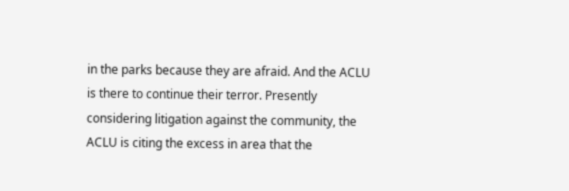in the parks because they are afraid. And the ACLU is there to continue their terror. Presently considering litigation against the community, the ACLU is citing the excess in area that the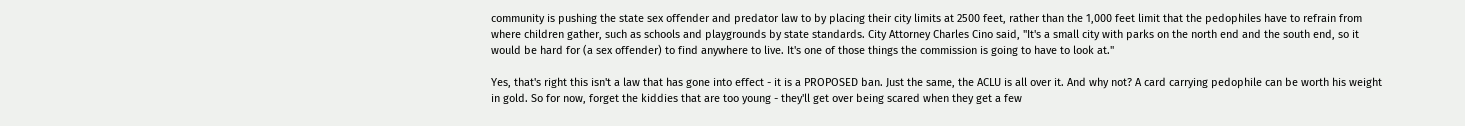community is pushing the state sex offender and predator law to by placing their city limits at 2500 feet, rather than the 1,000 feet limit that the pedophiles have to refrain from where children gather, such as schools and playgrounds by state standards. City Attorney Charles Cino said, "It's a small city with parks on the north end and the south end, so it would be hard for (a sex offender) to find anywhere to live. It's one of those things the commission is going to have to look at."

Yes, that's right this isn't a law that has gone into effect - it is a PROPOSED ban. Just the same, the ACLU is all over it. And why not? A card carrying pedophile can be worth his weight in gold. So for now, forget the kiddies that are too young - they'll get over being scared when they get a few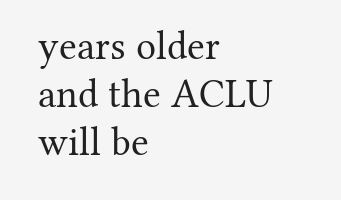years older and the ACLU will be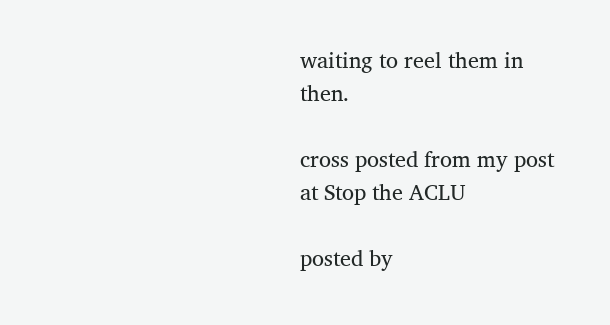waiting to reel them in then.

cross posted from my post at Stop the ACLU

posted by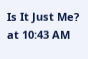Is It Just Me? at 10:43 AM